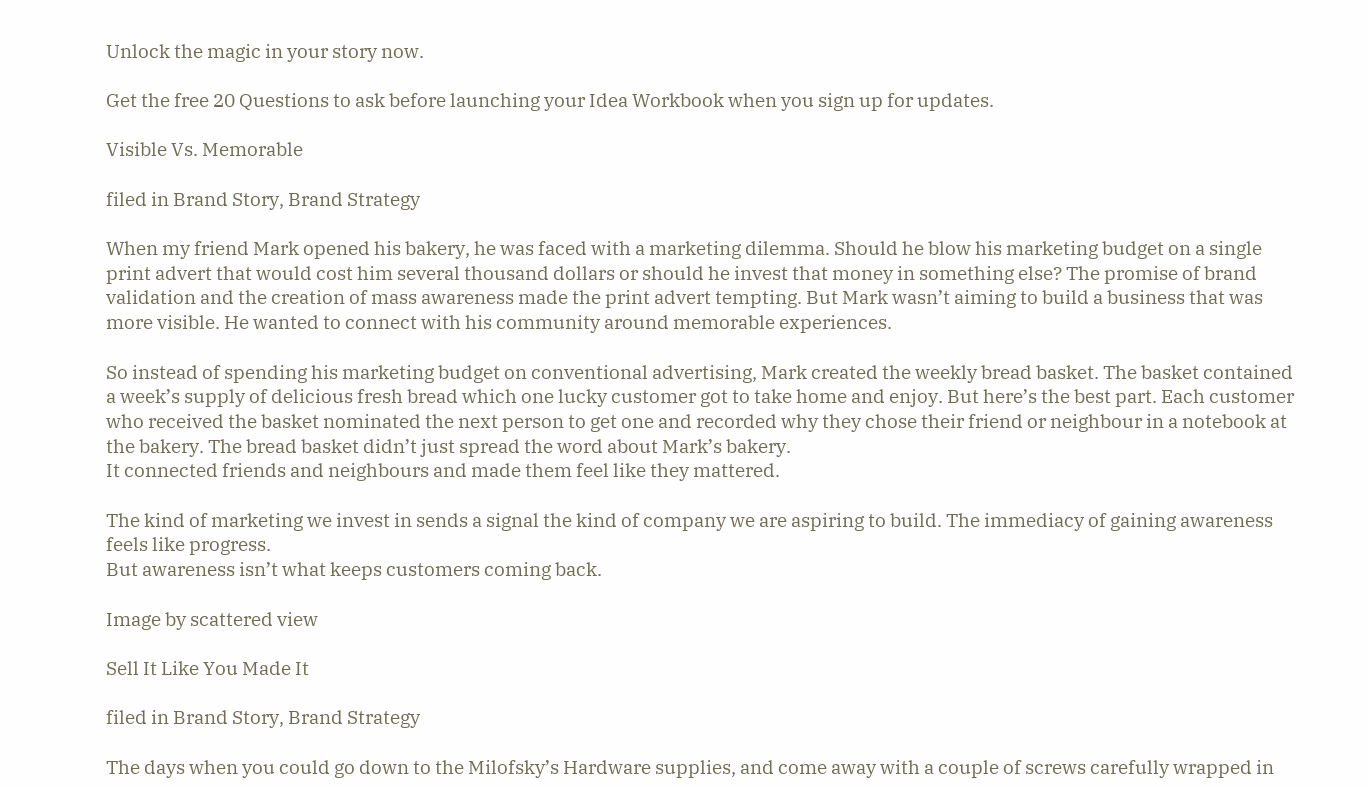Unlock the magic in your story now.

Get the free 20 Questions to ask before launching your Idea Workbook when you sign up for updates.

Visible Vs. Memorable

filed in Brand Story, Brand Strategy

When my friend Mark opened his bakery, he was faced with a marketing dilemma. Should he blow his marketing budget on a single print advert that would cost him several thousand dollars or should he invest that money in something else? The promise of brand validation and the creation of mass awareness made the print advert tempting. But Mark wasn’t aiming to build a business that was more visible. He wanted to connect with his community around memorable experiences.

So instead of spending his marketing budget on conventional advertising, Mark created the weekly bread basket. The basket contained a week’s supply of delicious fresh bread which one lucky customer got to take home and enjoy. But here’s the best part. Each customer who received the basket nominated the next person to get one and recorded why they chose their friend or neighbour in a notebook at the bakery. The bread basket didn’t just spread the word about Mark’s bakery.
It connected friends and neighbours and made them feel like they mattered.

The kind of marketing we invest in sends a signal the kind of company we are aspiring to build. The immediacy of gaining awareness feels like progress.
But awareness isn’t what keeps customers coming back.

Image by scattered view

Sell It Like You Made It

filed in Brand Story, Brand Strategy

The days when you could go down to the Milofsky’s Hardware supplies, and come away with a couple of screws carefully wrapped in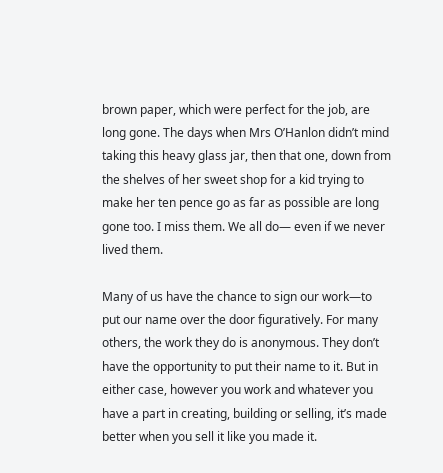brown paper, which were perfect for the job, are long gone. The days when Mrs O’Hanlon didn’t mind taking this heavy glass jar, then that one, down from the shelves of her sweet shop for a kid trying to make her ten pence go as far as possible are long gone too. I miss them. We all do— even if we never lived them.

Many of us have the chance to sign our work—to put our name over the door figuratively. For many others, the work they do is anonymous. They don’t have the opportunity to put their name to it. But in either case, however you work and whatever you have a part in creating, building or selling, it’s made better when you sell it like you made it.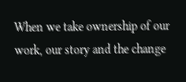When we take ownership of our work, our story and the change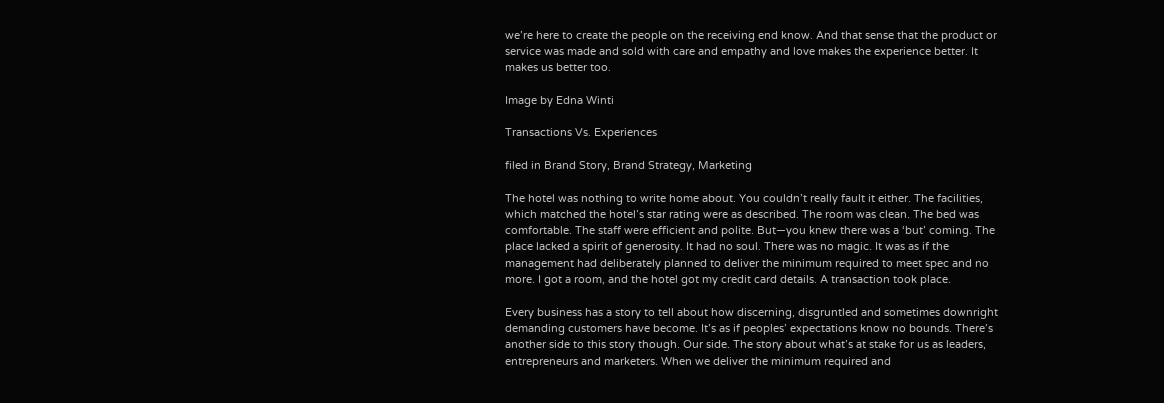we’re here to create the people on the receiving end know. And that sense that the product or service was made and sold with care and empathy and love makes the experience better. It makes us better too.

Image by Edna Winti

Transactions Vs. Experiences

filed in Brand Story, Brand Strategy, Marketing

The hotel was nothing to write home about. You couldn’t really fault it either. The facilities, which matched the hotel’s star rating were as described. The room was clean. The bed was comfortable. The staff were efficient and polite. But—you knew there was a ‘but’ coming. The place lacked a spirit of generosity. It had no soul. There was no magic. It was as if the management had deliberately planned to deliver the minimum required to meet spec and no more. I got a room, and the hotel got my credit card details. A transaction took place.

Every business has a story to tell about how discerning, disgruntled and sometimes downright demanding customers have become. It’s as if peoples’ expectations know no bounds. There’s another side to this story though. Our side. The story about what’s at stake for us as leaders, entrepreneurs and marketers. When we deliver the minimum required and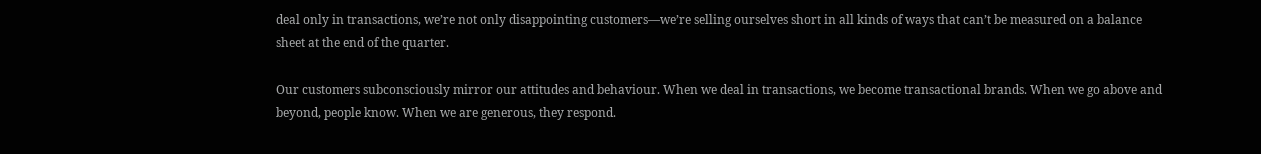deal only in transactions, we’re not only disappointing customers—we’re selling ourselves short in all kinds of ways that can’t be measured on a balance sheet at the end of the quarter.

Our customers subconsciously mirror our attitudes and behaviour. When we deal in transactions, we become transactional brands. When we go above and beyond, people know. When we are generous, they respond.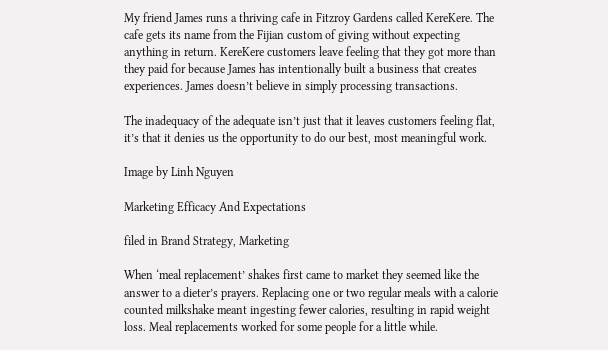My friend James runs a thriving cafe in Fitzroy Gardens called KereKere. The cafe gets its name from the Fijian custom of giving without expecting anything in return. KereKere customers leave feeling that they got more than they paid for because James has intentionally built a business that creates experiences. James doesn’t believe in simply processing transactions.

The inadequacy of the adequate isn’t just that it leaves customers feeling flat, it’s that it denies us the opportunity to do our best, most meaningful work.

Image by Linh Nguyen

Marketing Efficacy And Expectations

filed in Brand Strategy, Marketing

When ‘meal replacement’ shakes first came to market they seemed like the answer to a dieter’s prayers. Replacing one or two regular meals with a calorie counted milkshake meant ingesting fewer calories, resulting in rapid weight loss. Meal replacements worked for some people for a little while.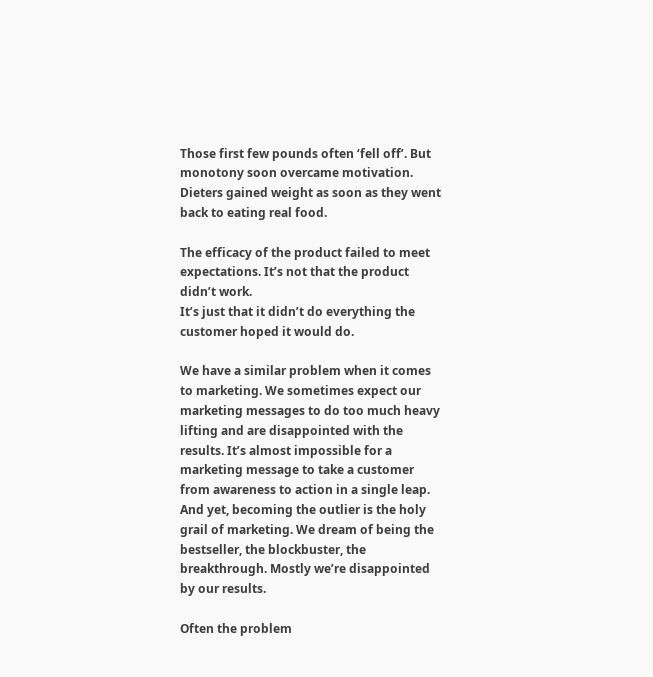Those first few pounds often ‘fell off’. But monotony soon overcame motivation. Dieters gained weight as soon as they went back to eating real food.

The efficacy of the product failed to meet expectations. It’s not that the product didn’t work.
It’s just that it didn’t do everything the customer hoped it would do.

We have a similar problem when it comes to marketing. We sometimes expect our marketing messages to do too much heavy lifting and are disappointed with the results. It’s almost impossible for a marketing message to take a customer from awareness to action in a single leap. And yet, becoming the outlier is the holy grail of marketing. We dream of being the bestseller, the blockbuster, the breakthrough. Mostly we’re disappointed by our results.

Often the problem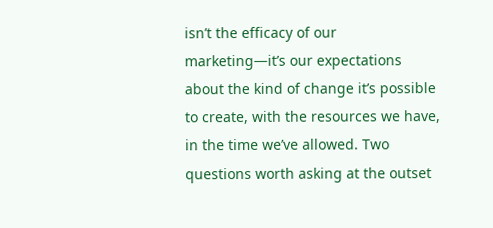isn’t the efficacy of our marketing—it’s our expectations about the kind of change it’s possible to create, with the resources we have, in the time we’ve allowed. Two questions worth asking at the outset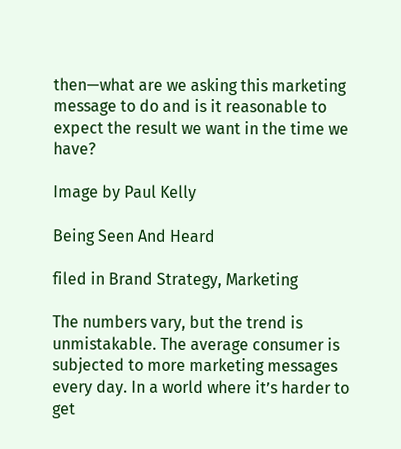then—what are we asking this marketing message to do and is it reasonable to expect the result we want in the time we have?

Image by Paul Kelly

Being Seen And Heard

filed in Brand Strategy, Marketing

The numbers vary, but the trend is unmistakable. The average consumer is subjected to more marketing messages every day. In a world where it’s harder to get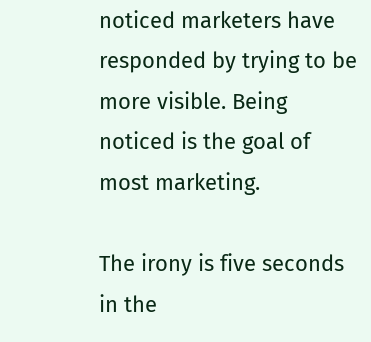noticed marketers have responded by trying to be more visible. Being noticed is the goal of most marketing.

The irony is five seconds in the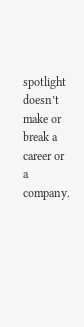spotlight doesn’t make or break a career or a company.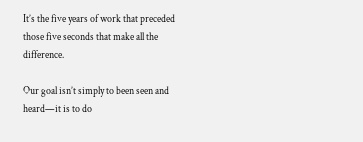It’s the five years of work that preceded those five seconds that make all the difference.

Our goal isn’t simply to been seen and heard—it is to do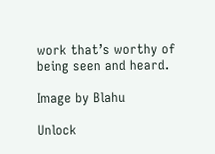work that’s worthy of being seen and heard.

Image by Blahu

Unlock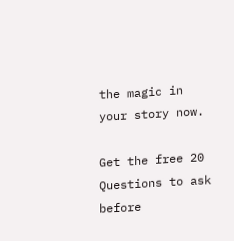the magic in your story now.

Get the free 20 Questions to ask before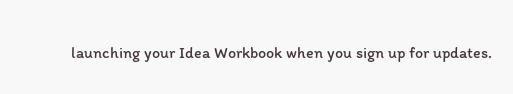launching your Idea Workbook when you sign up for updates.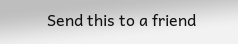Send this to a friend